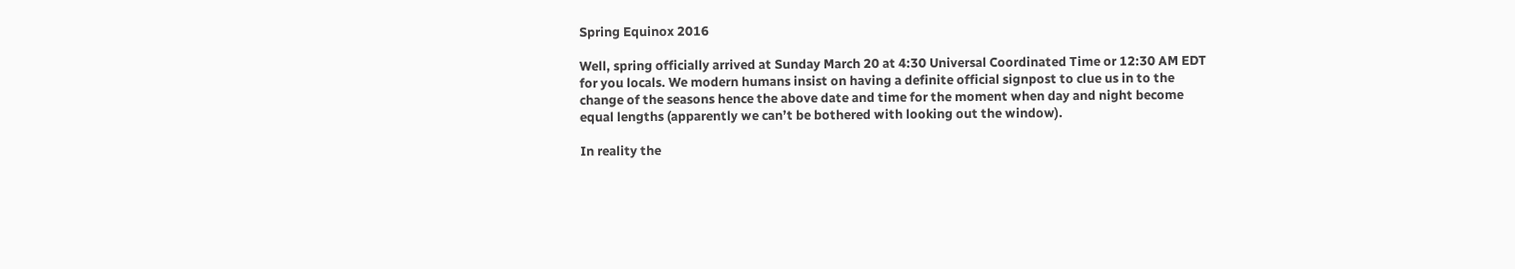Spring Equinox 2016

Well, spring officially arrived at Sunday March 20 at 4:30 Universal Coordinated Time or 12:30 AM EDT for you locals. We modern humans insist on having a definite official signpost to clue us in to the change of the seasons hence the above date and time for the moment when day and night become equal lengths (apparently we can’t be bothered with looking out the window).

In reality the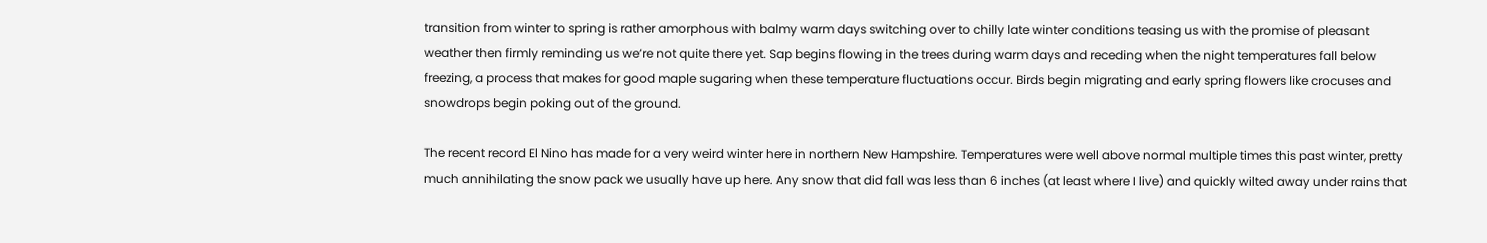transition from winter to spring is rather amorphous with balmy warm days switching over to chilly late winter conditions teasing us with the promise of pleasant weather then firmly reminding us we’re not quite there yet. Sap begins flowing in the trees during warm days and receding when the night temperatures fall below freezing, a process that makes for good maple sugaring when these temperature fluctuations occur. Birds begin migrating and early spring flowers like crocuses and snowdrops begin poking out of the ground.

The recent record El Nino has made for a very weird winter here in northern New Hampshire. Temperatures were well above normal multiple times this past winter, pretty much annihilating the snow pack we usually have up here. Any snow that did fall was less than 6 inches (at least where I live) and quickly wilted away under rains that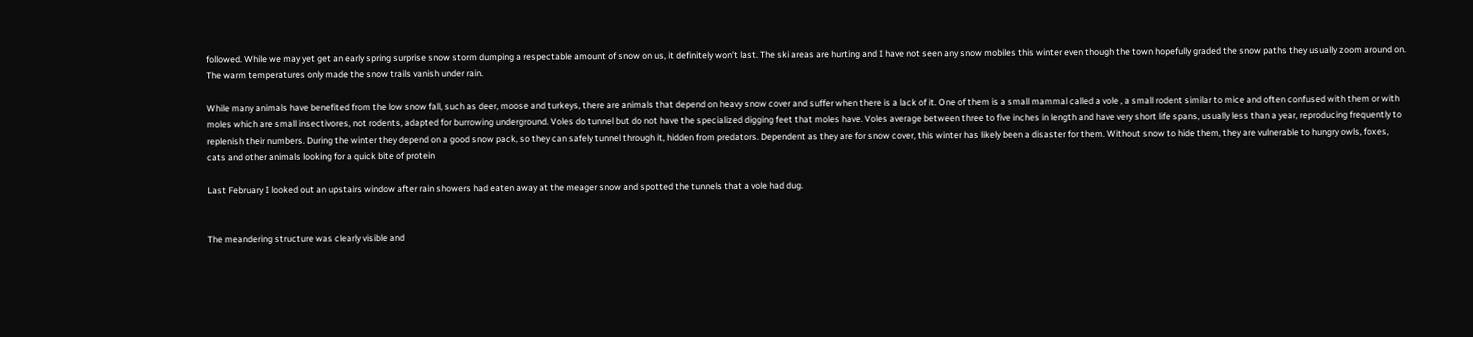followed. While we may yet get an early spring surprise snow storm dumping a respectable amount of snow on us, it definitely won’t last. The ski areas are hurting and I have not seen any snow mobiles this winter even though the town hopefully graded the snow paths they usually zoom around on. The warm temperatures only made the snow trails vanish under rain.

While many animals have benefited from the low snow fall, such as deer, moose and turkeys, there are animals that depend on heavy snow cover and suffer when there is a lack of it. One of them is a small mammal called a vole , a small rodent similar to mice and often confused with them or with moles which are small insectivores, not rodents, adapted for burrowing underground. Voles do tunnel but do not have the specialized digging feet that moles have. Voles average between three to five inches in length and have very short life spans, usually less than a year, reproducing frequently to replenish their numbers. During the winter they depend on a good snow pack, so they can safely tunnel through it, hidden from predators. Dependent as they are for snow cover, this winter has likely been a disaster for them. Without snow to hide them, they are vulnerable to hungry owls, foxes, cats and other animals looking for a quick bite of protein

Last February I looked out an upstairs window after rain showers had eaten away at the meager snow and spotted the tunnels that a vole had dug.


The meandering structure was clearly visible and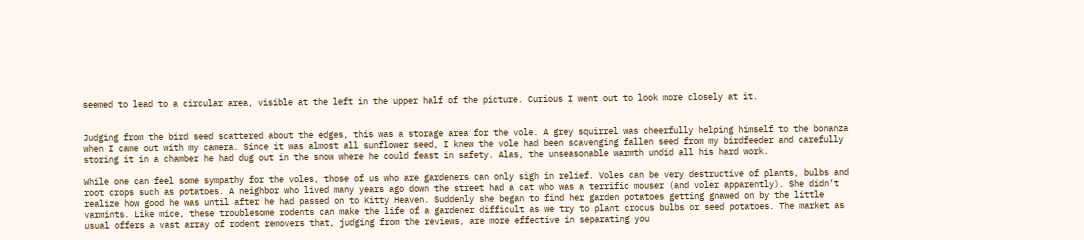seemed to lead to a circular area, visible at the left in the upper half of the picture. Curious I went out to look more closely at it.


Judging from the bird seed scattered about the edges, this was a storage area for the vole. A grey squirrel was cheerfully helping himself to the bonanza when I came out with my camera. Since it was almost all sunflower seed, I knew the vole had been scavenging fallen seed from my birdfeeder and carefully storing it in a chamber he had dug out in the snow where he could feast in safety. Alas, the unseasonable warmth undid all his hard work.

While one can feel some sympathy for the voles, those of us who are gardeners can only sigh in relief. Voles can be very destructive of plants, bulbs and root crops such as potatoes. A neighbor who lived many years ago down the street had a cat who was a terrific mouser (and voler apparently). She didn’t realize how good he was until after he had passed on to Kitty Heaven. Suddenly she began to find her garden potatoes getting gnawed on by the little varmints. Like mice, these troublesome rodents can make the life of a gardener difficult as we try to plant crocus bulbs or seed potatoes. The market as usual offers a vast array of rodent removers that, judging from the reviews, are more effective in separating you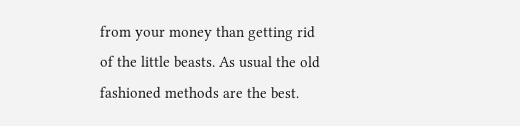from your money than getting rid of the little beasts. As usual the old fashioned methods are the best.